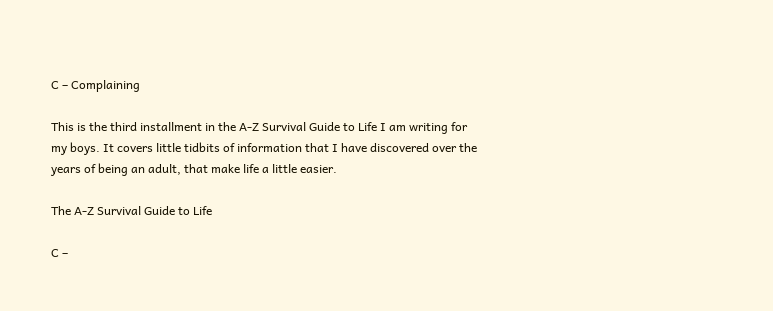C – Complaining

This is the third installment in the A-Z Survival Guide to Life I am writing for my boys. It covers little tidbits of information that I have discovered over the years of being an adult, that make life a little easier.

The A-Z Survival Guide to Life

C –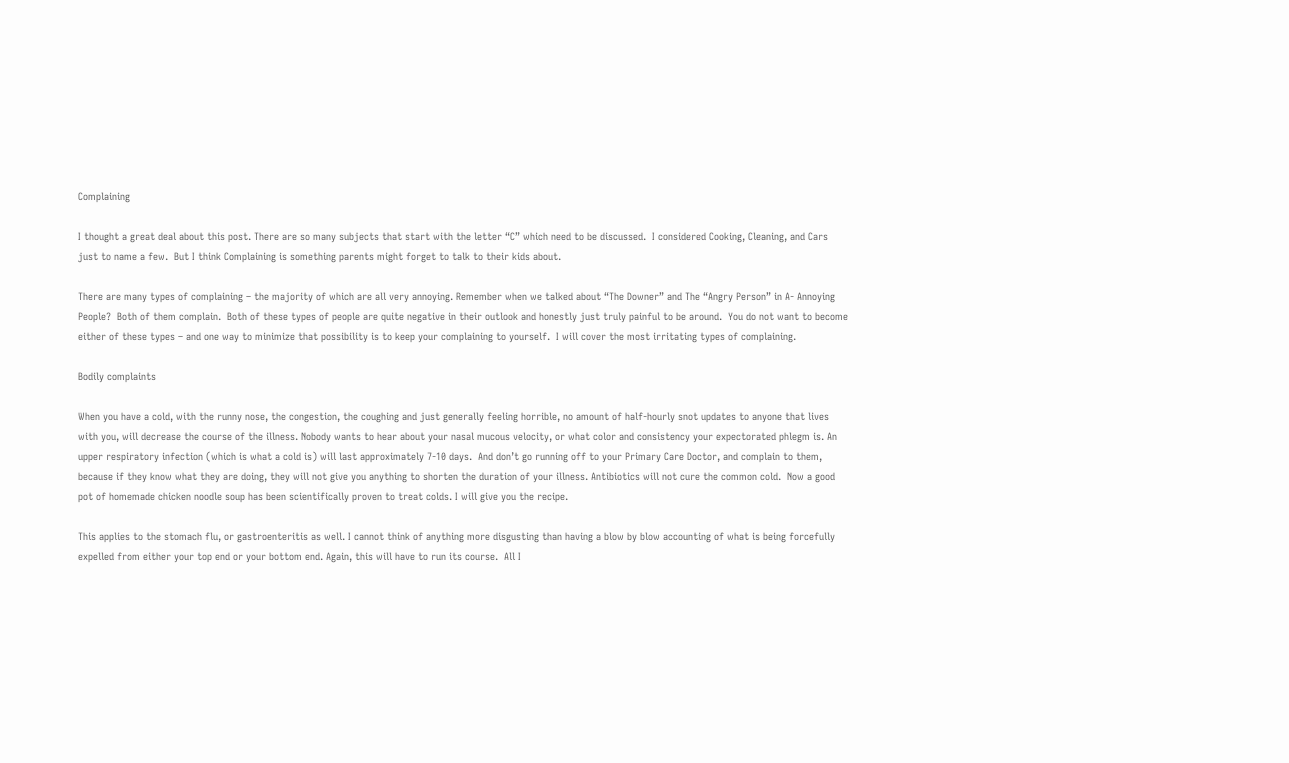Complaining

I thought a great deal about this post. There are so many subjects that start with the letter “C” which need to be discussed.  I considered Cooking, Cleaning, and Cars just to name a few.  But I think Complaining is something parents might forget to talk to their kids about.

There are many types of complaining – the majority of which are all very annoying. Remember when we talked about “The Downer” and The “Angry Person” in A- Annoying People?  Both of them complain.  Both of these types of people are quite negative in their outlook and honestly just truly painful to be around.  You do not want to become either of these types – and one way to minimize that possibility is to keep your complaining to yourself.  I will cover the most irritating types of complaining.

Bodily complaints

When you have a cold, with the runny nose, the congestion, the coughing and just generally feeling horrible, no amount of half-hourly snot updates to anyone that lives with you, will decrease the course of the illness. Nobody wants to hear about your nasal mucous velocity, or what color and consistency your expectorated phlegm is. An upper respiratory infection (which is what a cold is) will last approximately 7-10 days.  And don’t go running off to your Primary Care Doctor, and complain to them, because if they know what they are doing, they will not give you anything to shorten the duration of your illness. Antibiotics will not cure the common cold.  Now a good pot of homemade chicken noodle soup has been scientifically proven to treat colds. I will give you the recipe.

This applies to the stomach flu, or gastroenteritis as well. I cannot think of anything more disgusting than having a blow by blow accounting of what is being forcefully expelled from either your top end or your bottom end. Again, this will have to run its course.  All I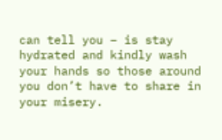can tell you – is stay hydrated and kindly wash your hands so those around you don’t have to share in your misery.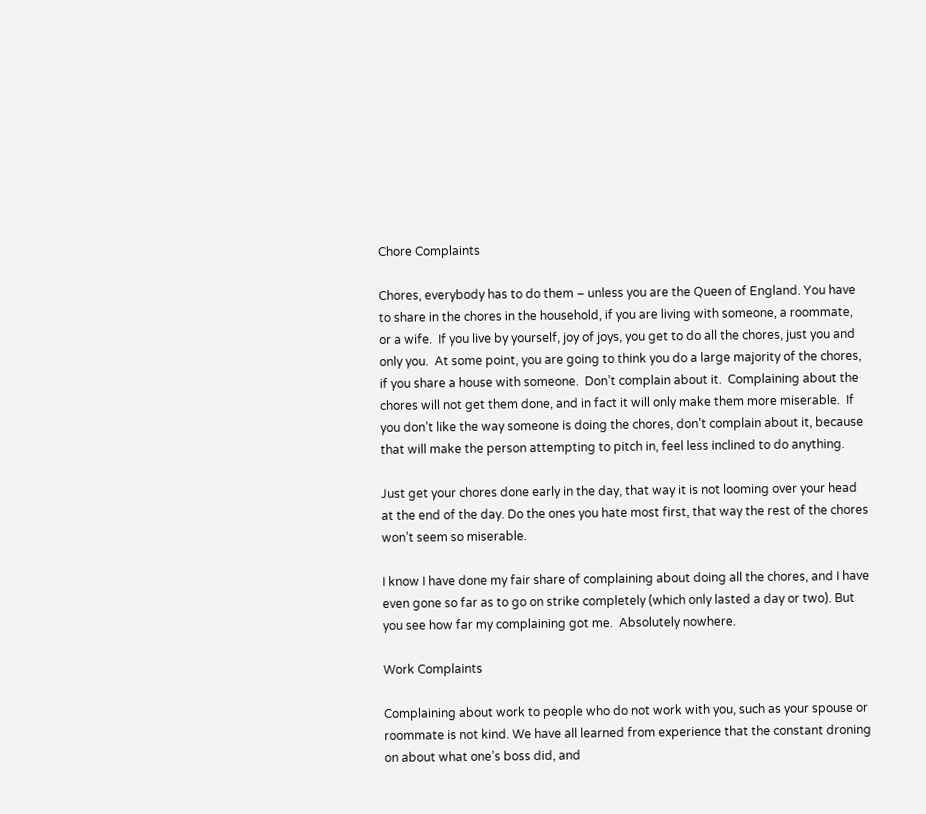Chore Complaints

Chores, everybody has to do them – unless you are the Queen of England. You have to share in the chores in the household, if you are living with someone, a roommate, or a wife.  If you live by yourself, joy of joys, you get to do all the chores, just you and only you.  At some point, you are going to think you do a large majority of the chores, if you share a house with someone.  Don’t complain about it.  Complaining about the chores will not get them done, and in fact it will only make them more miserable.  If you don’t like the way someone is doing the chores, don’t complain about it, because that will make the person attempting to pitch in, feel less inclined to do anything.

Just get your chores done early in the day, that way it is not looming over your head at the end of the day. Do the ones you hate most first, that way the rest of the chores won’t seem so miserable.

I know I have done my fair share of complaining about doing all the chores, and I have even gone so far as to go on strike completely (which only lasted a day or two). But you see how far my complaining got me.  Absolutely nowhere.

Work Complaints

Complaining about work to people who do not work with you, such as your spouse or roommate is not kind. We have all learned from experience that the constant droning on about what one’s boss did, and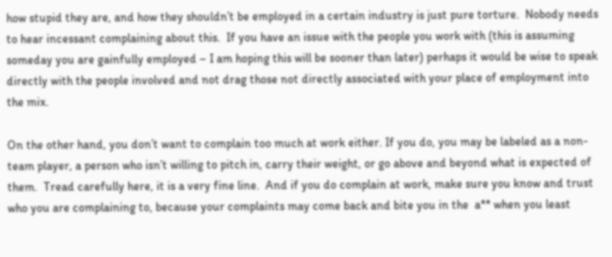how stupid they are, and how they shouldn’t be employed in a certain industry is just pure torture.  Nobody needs to hear incessant complaining about this.  If you have an issue with the people you work with (this is assuming someday you are gainfully employed – I am hoping this will be sooner than later) perhaps it would be wise to speak directly with the people involved and not drag those not directly associated with your place of employment into the mix.

On the other hand, you don’t want to complain too much at work either. If you do, you may be labeled as a non-team player, a person who isn’t willing to pitch in, carry their weight, or go above and beyond what is expected of them.  Tread carefully here, it is a very fine line.  And if you do complain at work, make sure you know and trust who you are complaining to, because your complaints may come back and bite you in the  a** when you least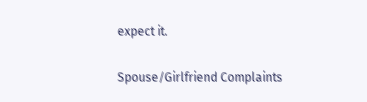expect it.

Spouse/Girlfriend Complaints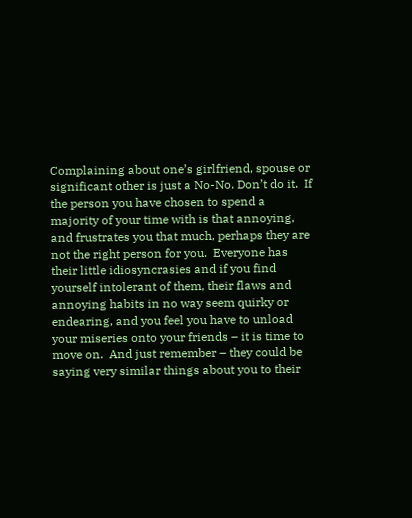Complaining about one’s girlfriend, spouse or significant other is just a No-No. Don’t do it.  If the person you have chosen to spend a majority of your time with is that annoying, and frustrates you that much, perhaps they are not the right person for you.  Everyone has their little idiosyncrasies and if you find yourself intolerant of them, their flaws and annoying habits in no way seem quirky or endearing, and you feel you have to unload your miseries onto your friends – it is time to move on.  And just remember – they could be saying very similar things about you to their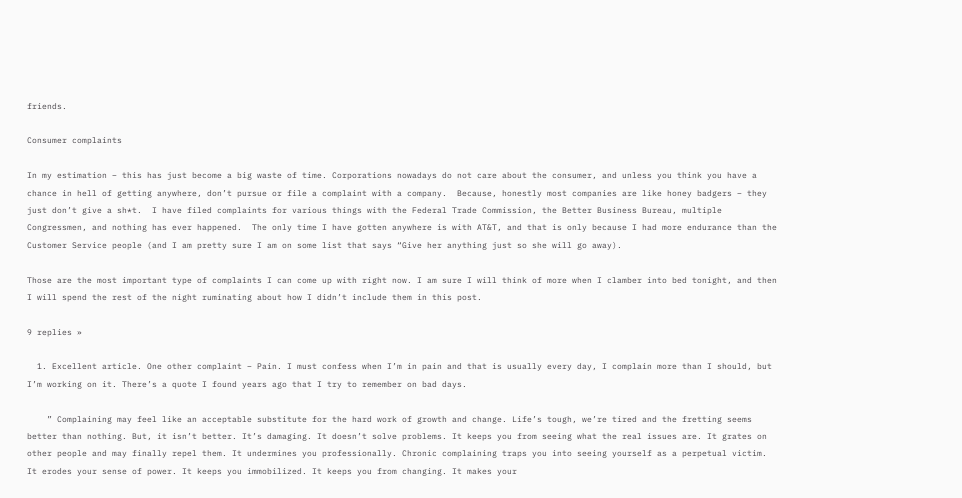friends.

Consumer complaints

In my estimation – this has just become a big waste of time. Corporations nowadays do not care about the consumer, and unless you think you have a chance in hell of getting anywhere, don’t pursue or file a complaint with a company.  Because, honestly most companies are like honey badgers – they just don’t give a sh*t.  I have filed complaints for various things with the Federal Trade Commission, the Better Business Bureau, multiple Congressmen, and nothing has ever happened.  The only time I have gotten anywhere is with AT&T, and that is only because I had more endurance than the Customer Service people (and I am pretty sure I am on some list that says “Give her anything just so she will go away).

Those are the most important type of complaints I can come up with right now. I am sure I will think of more when I clamber into bed tonight, and then I will spend the rest of the night ruminating about how I didn’t include them in this post.

9 replies »

  1. Excellent article. One other complaint – Pain. I must confess when I’m in pain and that is usually every day, I complain more than I should, but I’m working on it. There’s a quote I found years ago that I try to remember on bad days.

    ” Complaining may feel like an acceptable substitute for the hard work of growth and change. Life’s tough, we’re tired and the fretting seems better than nothing. But, it isn’t better. It’s damaging. It doesn’t solve problems. It keeps you from seeing what the real issues are. It grates on other people and may finally repel them. It undermines you professionally. Chronic complaining traps you into seeing yourself as a perpetual victim. It erodes your sense of power. It keeps you immobilized. It keeps you from changing. It makes your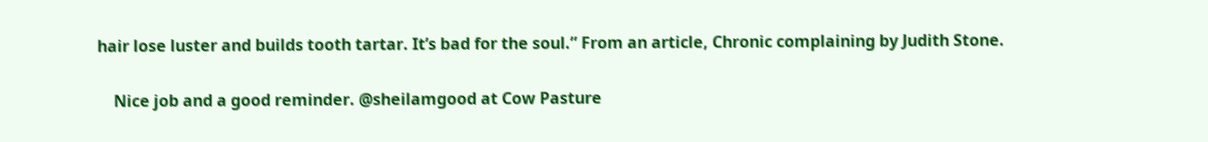hair lose luster and builds tooth tartar. It’s bad for the soul.” From an article, Chronic complaining by Judith Stone.

    Nice job and a good reminder. @sheilamgood at Cow Pasture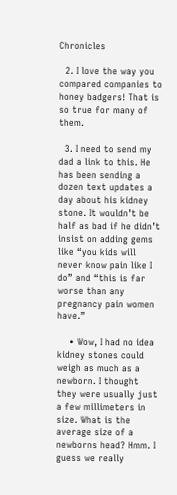Chronicles

  2. I love the way you compared companies to honey badgers! That is so true for many of them.

  3. I need to send my dad a link to this. He has been sending a dozen text updates a day about his kidney stone. It wouldn’t be half as bad if he didn’t insist on adding gems like “you kids will never know pain like I do” and “this is far worse than any pregnancy pain women have.”

    • Wow, I had no idea kidney stones could weigh as much as a newborn. I thought they were usually just a few millimeters in size. What is the average size of a newborns head? Hmm. I guess we really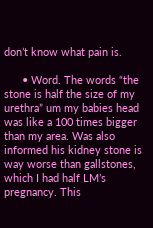don’t know what pain is.

      • Word. The words “the stone is half the size of my urethra” um my babies head was like a 100 times bigger than my area. Was also informed his kidney stone is way worse than gallstones, which I had half LM’s pregnancy. This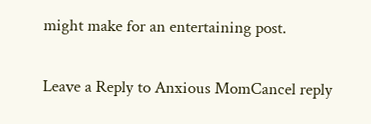might make for an entertaining post.

Leave a Reply to Anxious MomCancel reply